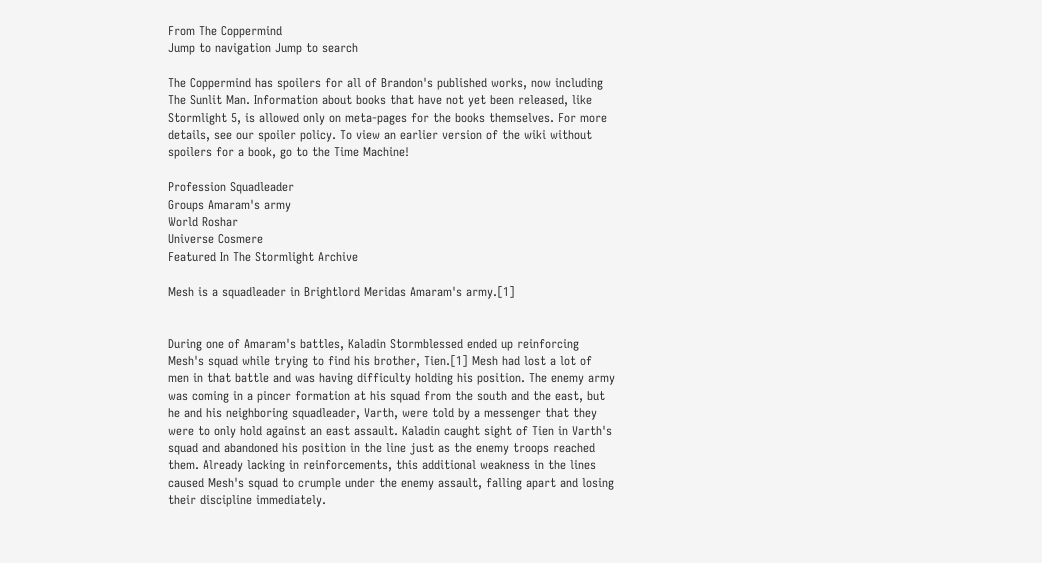From The Coppermind
Jump to navigation Jump to search

The Coppermind has spoilers for all of Brandon's published works, now including The Sunlit Man. Information about books that have not yet been released, like Stormlight 5, is allowed only on meta-pages for the books themselves. For more details, see our spoiler policy. To view an earlier version of the wiki without spoilers for a book, go to the Time Machine!

Profession Squadleader
Groups Amaram's army
World Roshar
Universe Cosmere
Featured In The Stormlight Archive

Mesh is a squadleader in Brightlord Meridas Amaram's army.[1]


During one of Amaram's battles, Kaladin Stormblessed ended up reinforcing Mesh's squad while trying to find his brother, Tien.[1] Mesh had lost a lot of men in that battle and was having difficulty holding his position. The enemy army was coming in a pincer formation at his squad from the south and the east, but he and his neighboring squadleader, Varth, were told by a messenger that they were to only hold against an east assault. Kaladin caught sight of Tien in Varth's squad and abandoned his position in the line just as the enemy troops reached them. Already lacking in reinforcements, this additional weakness in the lines caused Mesh's squad to crumple under the enemy assault, falling apart and losing their discipline immediately.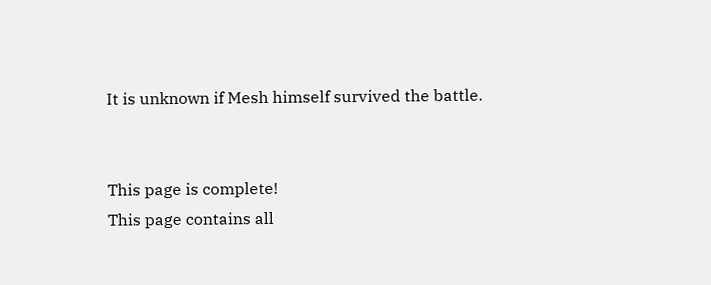It is unknown if Mesh himself survived the battle.


This page is complete!
This page contains all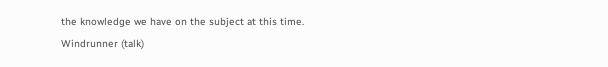the knowledge we have on the subject at this time.
Windrunner (talk)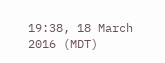19:38, 18 March 2016 (MDT)